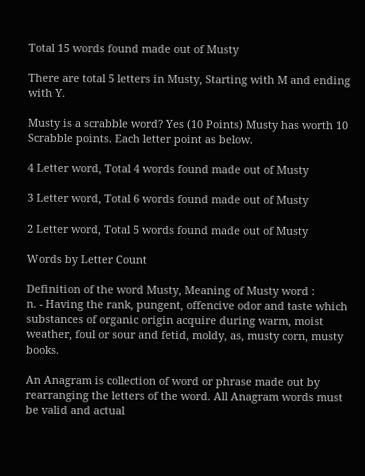Total 15 words found made out of Musty

There are total 5 letters in Musty, Starting with M and ending with Y.

Musty is a scrabble word? Yes (10 Points) Musty has worth 10 Scrabble points. Each letter point as below.

4 Letter word, Total 4 words found made out of Musty

3 Letter word, Total 6 words found made out of Musty

2 Letter word, Total 5 words found made out of Musty

Words by Letter Count

Definition of the word Musty, Meaning of Musty word :
n. - Having the rank, pungent, offencive odor and taste which substances of organic origin acquire during warm, moist weather, foul or sour and fetid, moldy, as, musty corn, musty books.

An Anagram is collection of word or phrase made out by rearranging the letters of the word. All Anagram words must be valid and actual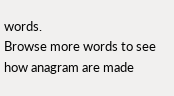words.
Browse more words to see how anagram are made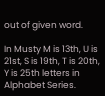out of given word.

In Musty M is 13th, U is 21st, S is 19th, T is 20th, Y is 25th letters in Alphabet Series.